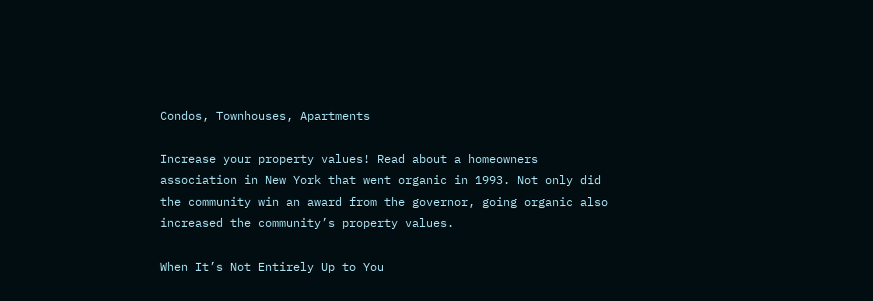Condos, Townhouses, Apartments

Increase your property values! Read about a homeowners association in New York that went organic in 1993. Not only did the community win an award from the governor, going organic also increased the community’s property values.

When It’s Not Entirely Up to You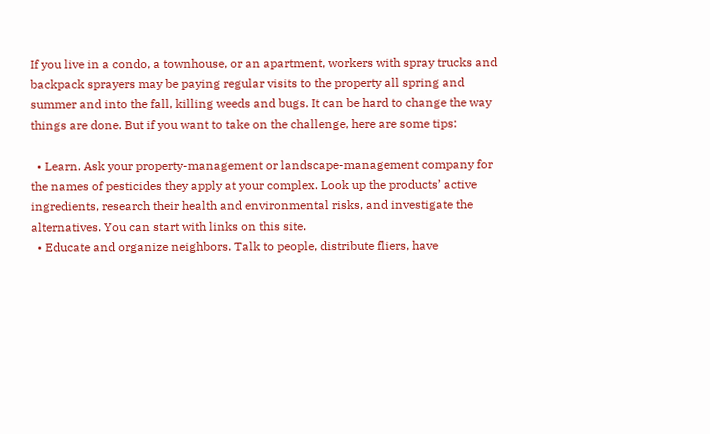If you live in a condo, a townhouse, or an apartment, workers with spray trucks and backpack sprayers may be paying regular visits to the property all spring and summer and into the fall, killing weeds and bugs. It can be hard to change the way things are done. But if you want to take on the challenge, here are some tips:

  • Learn. Ask your property-management or landscape-management company for the names of pesticides they apply at your complex. Look up the products’ active ingredients, research their health and environmental risks, and investigate the alternatives. You can start with links on this site.
  • Educate and organize neighbors. Talk to people, distribute fliers, have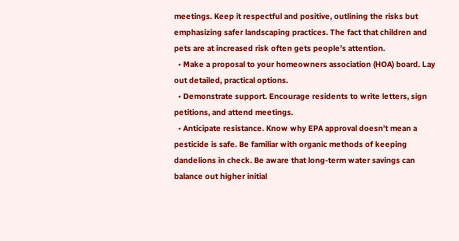meetings. Keep it respectful and positive, outlining the risks but emphasizing safer landscaping practices. The fact that children and pets are at increased risk often gets people’s attention.
  • Make a proposal to your homeowners association (HOA) board. Lay out detailed, practical options.
  • Demonstrate support. Encourage residents to write letters, sign petitions, and attend meetings.
  • Anticipate resistance. Know why EPA approval doesn’t mean a pesticide is safe. Be familiar with organic methods of keeping dandelions in check. Be aware that long-term water savings can balance out higher initial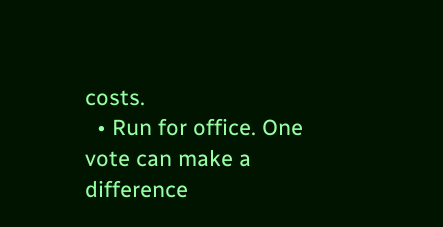costs.
  • Run for office. One vote can make a difference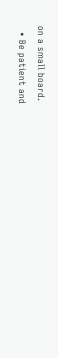on a small board.
  • Be patient and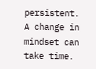persistent. A change in mindset can take time.